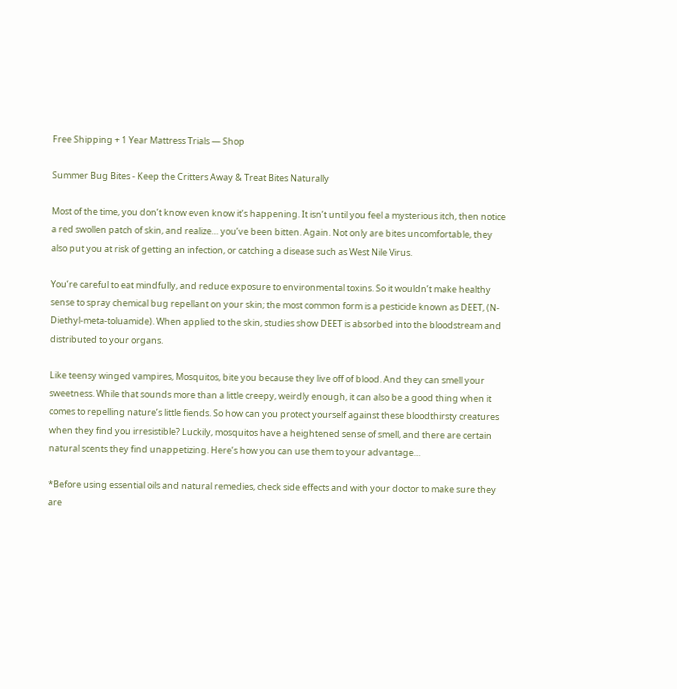Free Shipping + 1 Year Mattress Trials — Shop

Summer Bug Bites - Keep the Critters Away & Treat Bites Naturally

Most of the time, you don’t know even know it’s happening. It isn’t until you feel a mysterious itch, then notice a red swollen patch of skin, and realize… you’ve been bitten. Again. Not only are bites uncomfortable, they also put you at risk of getting an infection, or catching a disease such as West Nile Virus.

You’re careful to eat mindfully, and reduce exposure to environmental toxins. So it wouldn’t make healthy sense to spray chemical bug repellant on your skin; the most common form is a pesticide known as DEET, (N-Diethyl-meta-toluamide). When applied to the skin, studies show DEET is absorbed into the bloodstream and distributed to your organs.

Like teensy winged vampires, Mosquitos, bite you because they live off of blood. And they can smell your sweetness. While that sounds more than a little creepy, weirdly enough, it can also be a good thing when it comes to repelling nature’s little fiends. So how can you protect yourself against these bloodthirsty creatures when they find you irresistible? Luckily, mosquitos have a heightened sense of smell, and there are certain natural scents they find unappetizing. Here’s how you can use them to your advantage…

*Before using essential oils and natural remedies, check side effects and with your doctor to make sure they are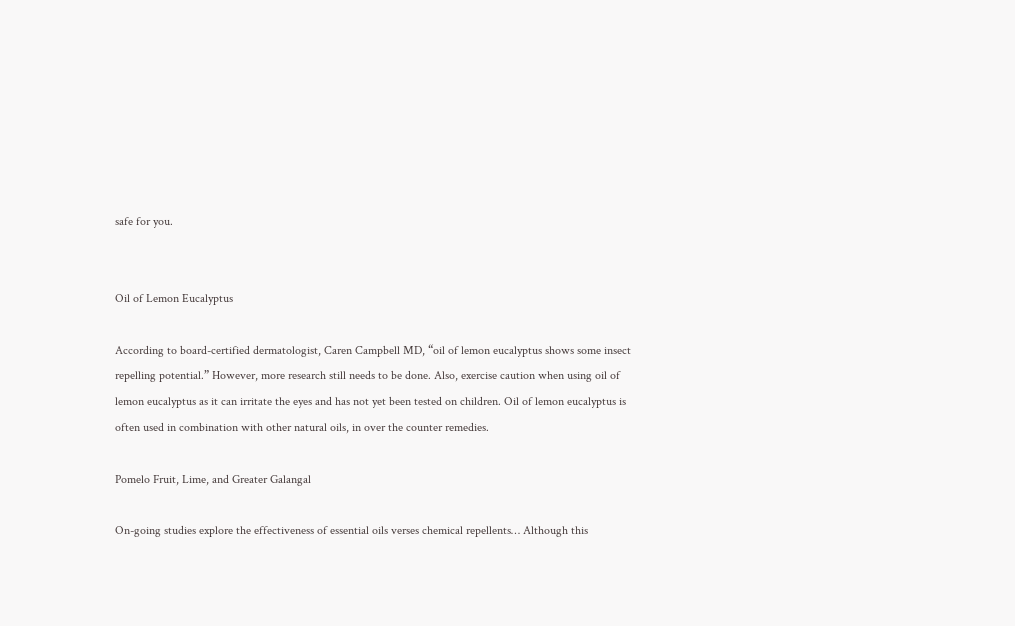safe for you.


Oil of Lemon Eucalyptus

According to board-certified dermatologist, Caren Campbell MD, “oil of lemon eucalyptus shows some insect repelling potential.” However, more research still needs to be done. Also, exercise caution when using oil of lemon eucalyptus as it can irritate the eyes and has not yet been tested on children. Oil of lemon eucalyptus is often used in combination with other natural oils, in over the counter remedies.

Pomelo Fruit, Lime, and Greater Galangal

On-going studies explore the effectiveness of essential oils verses chemical repellents… Although this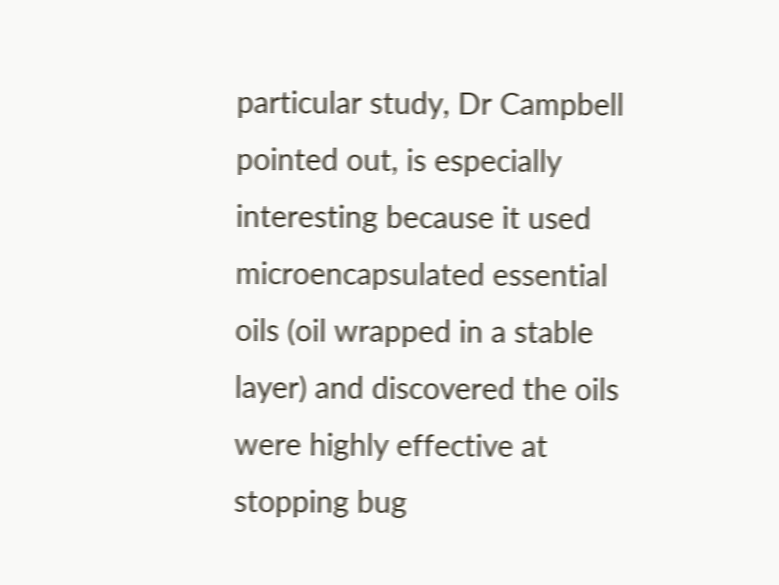particular study, Dr Campbell pointed out, is especially interesting because it used microencapsulated essential oils (oil wrapped in a stable layer) and discovered the oils were highly effective at stopping bug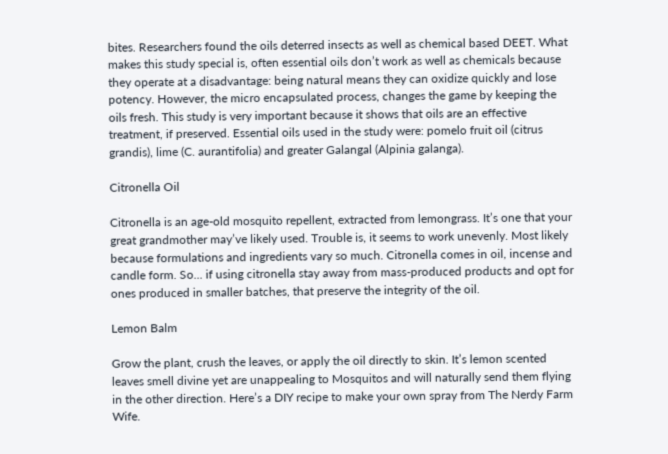bites. Researchers found the oils deterred insects as well as chemical based DEET. What makes this study special is, often essential oils don’t work as well as chemicals because they operate at a disadvantage: being natural means they can oxidize quickly and lose potency. However, the micro encapsulated process, changes the game by keeping the oils fresh. This study is very important because it shows that oils are an effective treatment, if preserved. Essential oils used in the study were: pomelo fruit oil (citrus grandis), lime (C. aurantifolia) and greater Galangal (Alpinia galanga).

Citronella Oil

Citronella is an age-old mosquito repellent, extracted from lemongrass. It’s one that your great grandmother may’ve likely used. Trouble is, it seems to work unevenly. Most likely because formulations and ingredients vary so much. Citronella comes in oil, incense and candle form. So... if using citronella stay away from mass-produced products and opt for ones produced in smaller batches, that preserve the integrity of the oil.

Lemon Balm

Grow the plant, crush the leaves, or apply the oil directly to skin. It’s lemon scented leaves smell divine yet are unappealing to Mosquitos and will naturally send them flying in the other direction. Here’s a DIY recipe to make your own spray from The Nerdy Farm Wife.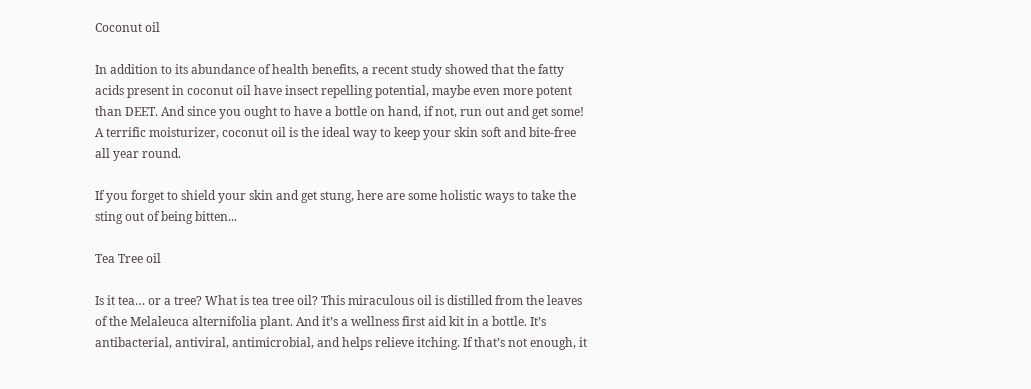Coconut oil

In addition to its abundance of health benefits, a recent study showed that the fatty acids present in coconut oil have insect repelling potential, maybe even more potent than DEET. And since you ought to have a bottle on hand, if not, run out and get some! A terrific moisturizer, coconut oil is the ideal way to keep your skin soft and bite-free all year round.

If you forget to shield your skin and get stung, here are some holistic ways to take the sting out of being bitten...

Tea Tree oil

Is it tea… or a tree? What is tea tree oil? This miraculous oil is distilled from the leaves of the Melaleuca alternifolia plant. And it’s a wellness first aid kit in a bottle. It’s antibacterial, antiviral, antimicrobial, and helps relieve itching. If that’s not enough, it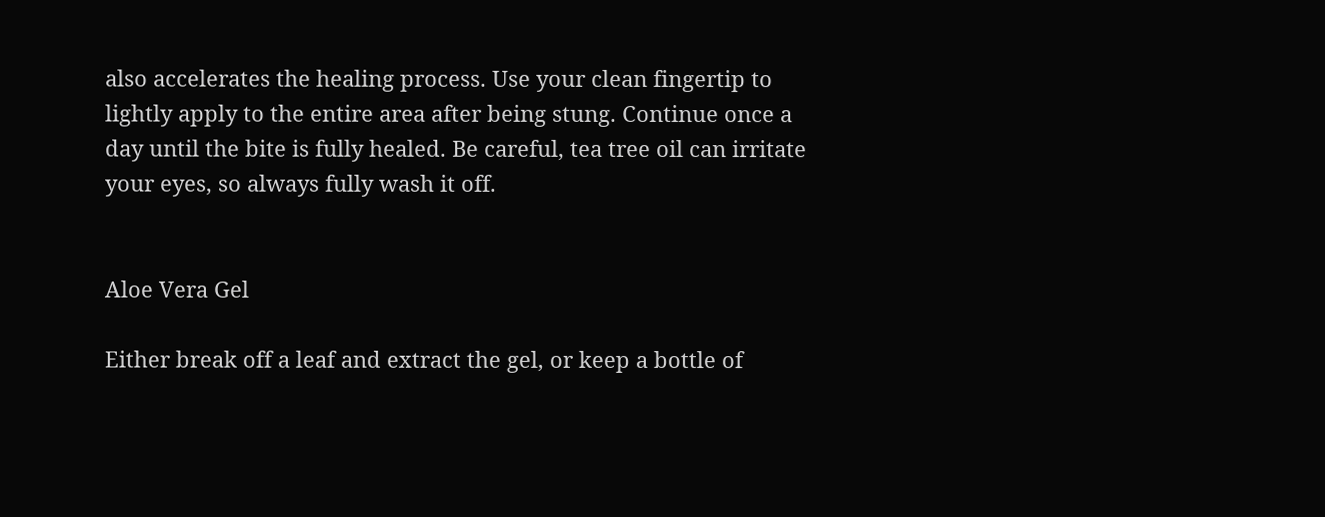also accelerates the healing process. Use your clean fingertip to lightly apply to the entire area after being stung. Continue once a day until the bite is fully healed. Be careful, tea tree oil can irritate your eyes, so always fully wash it off.


Aloe Vera Gel

Either break off a leaf and extract the gel, or keep a bottle of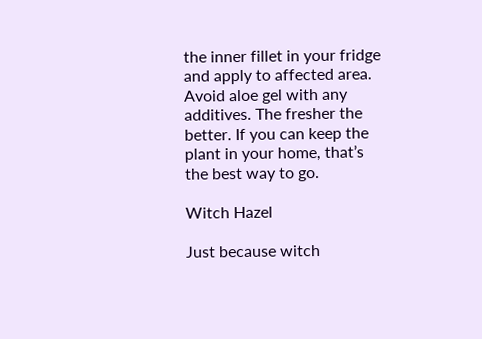the inner fillet in your fridge and apply to affected area. Avoid aloe gel with any additives. The fresher the better. If you can keep the plant in your home, that’s the best way to go.

Witch Hazel

Just because witch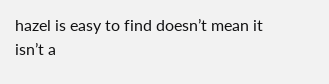hazel is easy to find doesn’t mean it isn’t a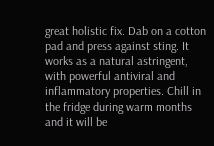great holistic fix. Dab on a cotton pad and press against sting. It works as a natural astringent, with powerful antiviral and inflammatory properties. Chill in the fridge during warm months and it will be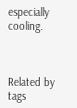especially cooling.



Related by tags